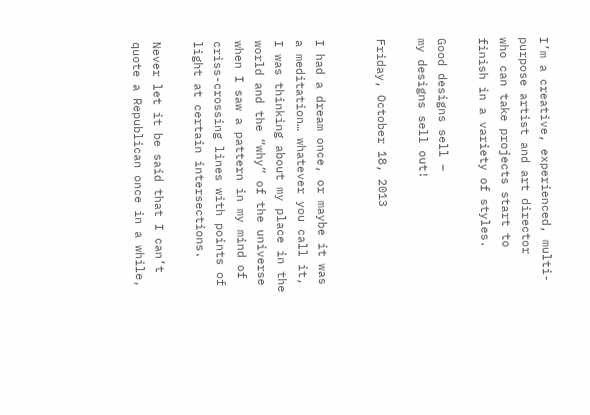I’m a creative, experienced, multi-purpose artist and art director
who can take projects start to finish in a variety of styles.

Good designs sell –
my designs sell out!

Friday, October 18, 2013


I had a dream once, or maybe it was a meditation… whatever you call it, I was thinking about my place in the world and the “why” of the universe when I saw a pattern in my mind of criss-crossing lines with points of light at certain intersections.

Never let it be said that I can’t quote a Republican once in a while,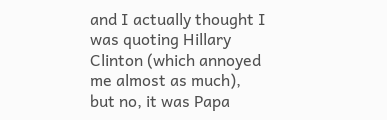and I actually thought I was quoting Hillary Clinton (which annoyed me almost as much), but no, it was Papa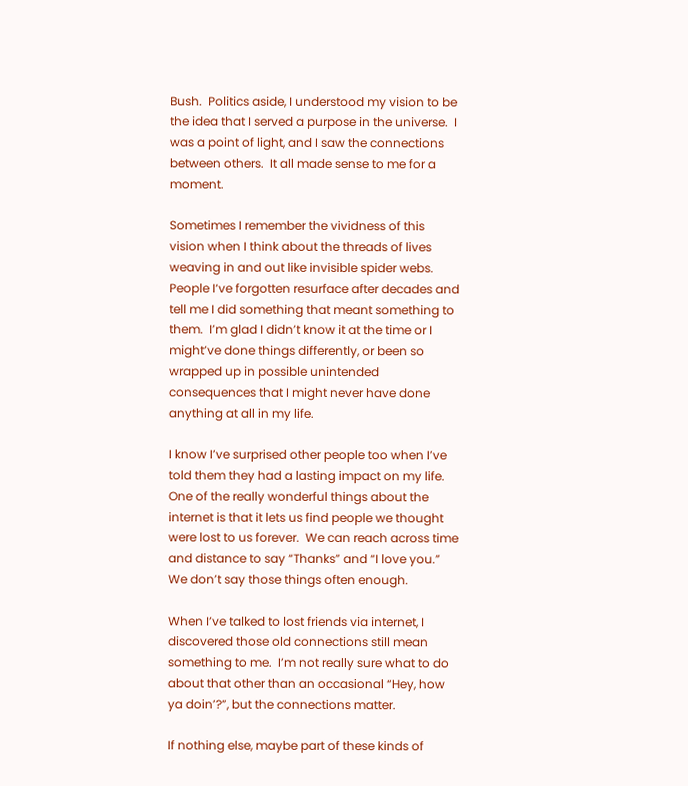Bush.  Politics aside, I understood my vision to be the idea that I served a purpose in the universe.  I was a point of light, and I saw the connections between others.  It all made sense to me for a moment.

Sometimes I remember the vividness of this vision when I think about the threads of lives weaving in and out like invisible spider webs.  People I‘ve forgotten resurface after decades and tell me I did something that meant something to them.  I’m glad I didn’t know it at the time or I might’ve done things differently, or been so wrapped up in possible unintended consequences that I might never have done anything at all in my life.

I know I’ve surprised other people too when I’ve told them they had a lasting impact on my life.  One of the really wonderful things about the internet is that it lets us find people we thought were lost to us forever.  We can reach across time and distance to say “Thanks” and “I love you.”  We don’t say those things often enough.

When I’ve talked to lost friends via internet, I discovered those old connections still mean something to me.  I’m not really sure what to do about that other than an occasional “Hey, how ya doin’?”, but the connections matter.

If nothing else, maybe part of these kinds of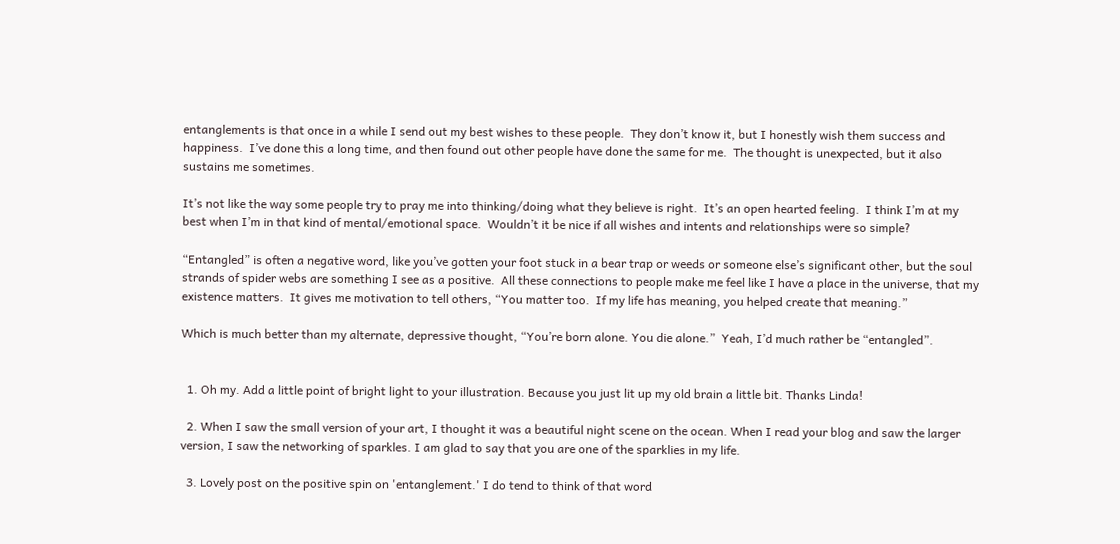entanglements is that once in a while I send out my best wishes to these people.  They don’t know it, but I honestly wish them success and happiness.  I’ve done this a long time, and then found out other people have done the same for me.  The thought is unexpected, but it also sustains me sometimes.

It’s not like the way some people try to pray me into thinking/doing what they believe is right.  It’s an open hearted feeling.  I think I’m at my best when I’m in that kind of mental/emotional space.  Wouldn’t it be nice if all wishes and intents and relationships were so simple?

“Entangled” is often a negative word, like you’ve gotten your foot stuck in a bear trap or weeds or someone else’s significant other, but the soul strands of spider webs are something I see as a positive.  All these connections to people make me feel like I have a place in the universe, that my existence matters.  It gives me motivation to tell others, “You matter too.  If my life has meaning, you helped create that meaning.”

Which is much better than my alternate, depressive thought, “You’re born alone. You die alone.”  Yeah, I’d much rather be “entangled”.


  1. Oh my. Add a little point of bright light to your illustration. Because you just lit up my old brain a little bit. Thanks Linda!

  2. When I saw the small version of your art, I thought it was a beautiful night scene on the ocean. When I read your blog and saw the larger version, I saw the networking of sparkles. I am glad to say that you are one of the sparklies in my life.

  3. Lovely post on the positive spin on 'entanglement.' I do tend to think of that word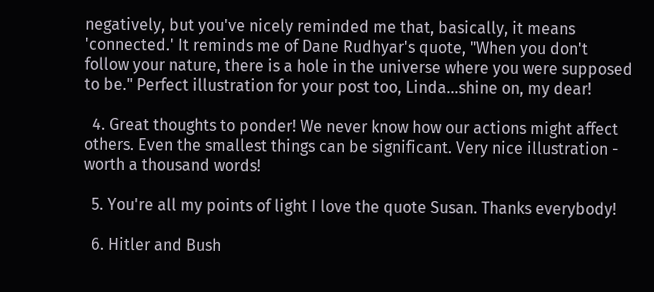negatively, but you've nicely reminded me that, basically, it means 'connected.' It reminds me of Dane Rudhyar's quote, "When you don't follow your nature, there is a hole in the universe where you were supposed to be." Perfect illustration for your post too, Linda...shine on, my dear!

  4. Great thoughts to ponder! We never know how our actions might affect others. Even the smallest things can be significant. Very nice illustration - worth a thousand words!

  5. You're all my points of light I love the quote Susan. Thanks everybody!

  6. Hitler and Bush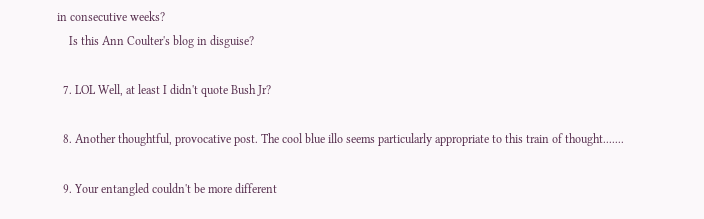in consecutive weeks?
    Is this Ann Coulter's blog in disguise?

  7. LOL Well, at least I didn't quote Bush Jr?

  8. Another thoughtful, provocative post. The cool blue illo seems particularly appropriate to this train of thought.......

  9. Your entangled couldn't be more different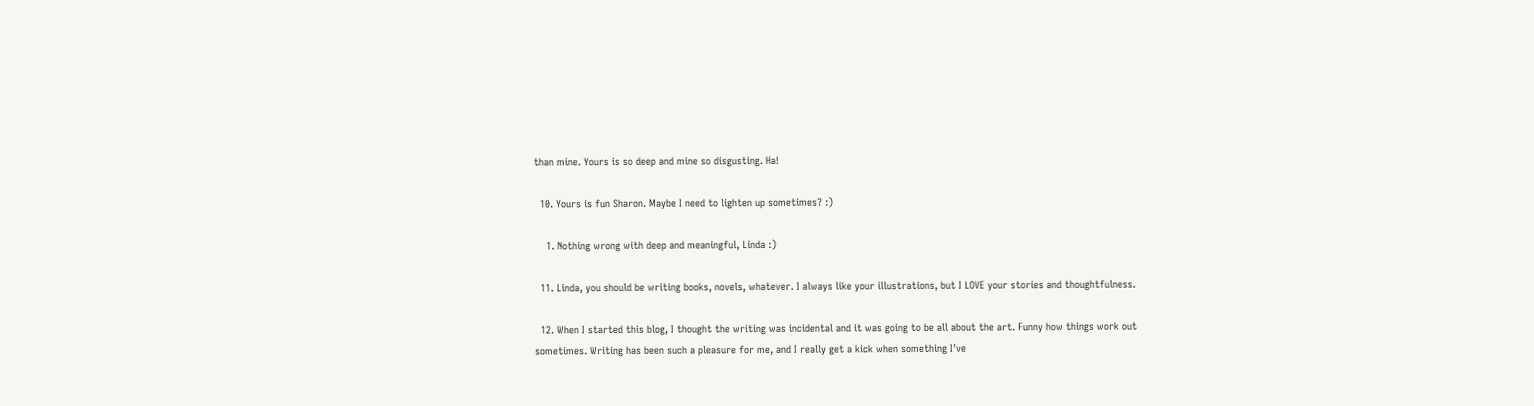than mine. Yours is so deep and mine so disgusting. Ha!

  10. Yours is fun Sharon. Maybe I need to lighten up sometimes? :)

    1. Nothing wrong with deep and meaningful, Linda :)

  11. Linda, you should be writing books, novels, whatever. I always like your illustrations, but I LOVE your stories and thoughtfulness.

  12. When I started this blog, I thought the writing was incidental and it was going to be all about the art. Funny how things work out sometimes. Writing has been such a pleasure for me, and I really get a kick when something I've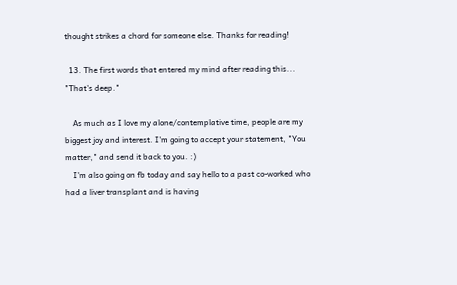thought strikes a chord for someone else. Thanks for reading!

  13. The first words that entered my mind after reading this... "That's deep."

    As much as I love my alone/contemplative time, people are my biggest joy and interest. I'm going to accept your statement, "You matter," and send it back to you. :)
    I'm also going on fb today and say hello to a past co-worked who had a liver transplant and is having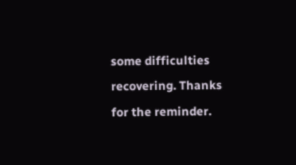some difficulties recovering. Thanks for the reminder.